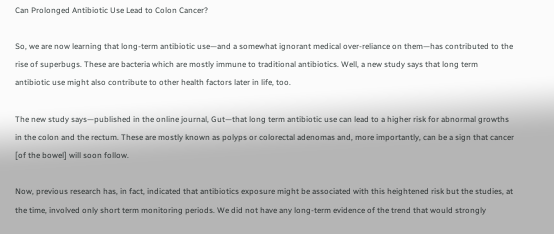Can Prolonged Antibiotic Use Lead to Colon Cancer?

So, we are now learning that long-term antibiotic use—and a somewhat ignorant medical over-reliance on them—has contributed to the rise of superbugs. These are bacteria which are mostly immune to traditional antibiotics. Well, a new study says that long term antibiotic use might also contribute to other health factors later in life, too.

The new study says—published in the online journal, Gut—that long term antibiotic use can lead to a higher risk for abnormal growths in the colon and the rectum. These are mostly known as polyps or colorectal adenomas and, more importantly, can be a sign that cancer [of the bowel] will soon follow.

Now, previous research has, in fact, indicated that antibiotics exposure might be associated with this heightened risk but the studies, at the time, involved only short term monitoring periods. We did not have any long-term evidence of the trend that would strongly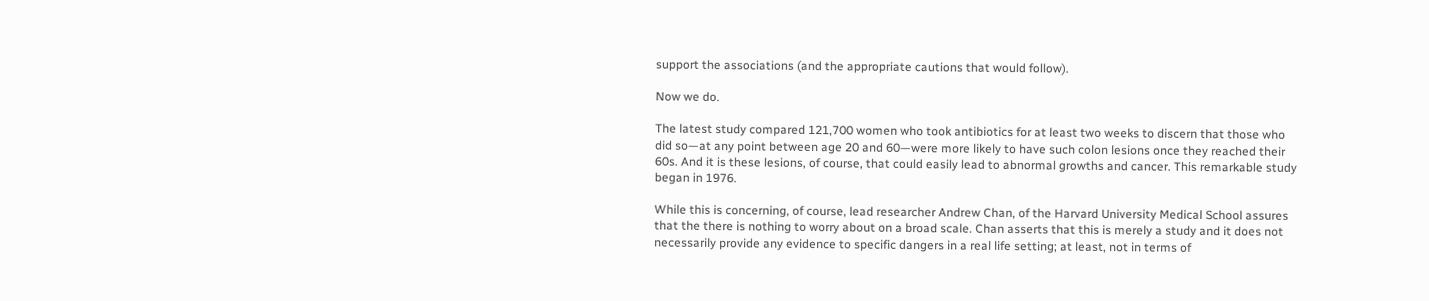support the associations (and the appropriate cautions that would follow).

Now we do.

The latest study compared 121,700 women who took antibiotics for at least two weeks to discern that those who did so—at any point between age 20 and 60—were more likely to have such colon lesions once they reached their 60s. And it is these lesions, of course, that could easily lead to abnormal growths and cancer. This remarkable study began in 1976.

While this is concerning, of course, lead researcher Andrew Chan, of the Harvard University Medical School assures that the there is nothing to worry about on a broad scale. Chan asserts that this is merely a study and it does not necessarily provide any evidence to specific dangers in a real life setting; at least, not in terms of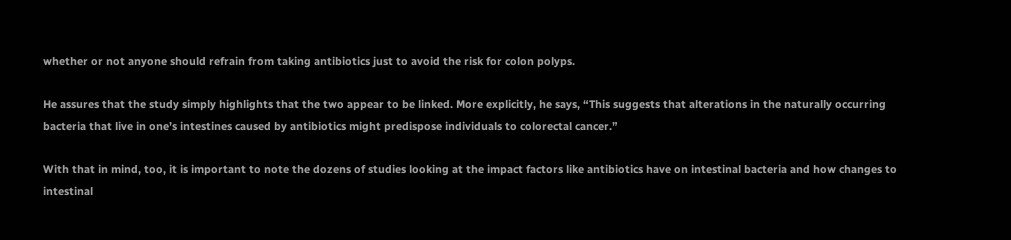whether or not anyone should refrain from taking antibiotics just to avoid the risk for colon polyps.

He assures that the study simply highlights that the two appear to be linked. More explicitly, he says, “This suggests that alterations in the naturally occurring bacteria that live in one’s intestines caused by antibiotics might predispose individuals to colorectal cancer.”

With that in mind, too, it is important to note the dozens of studies looking at the impact factors like antibiotics have on intestinal bacteria and how changes to intestinal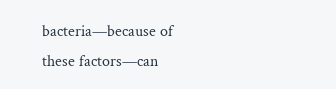bacteria—because of these factors—can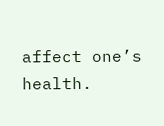affect one’s health.